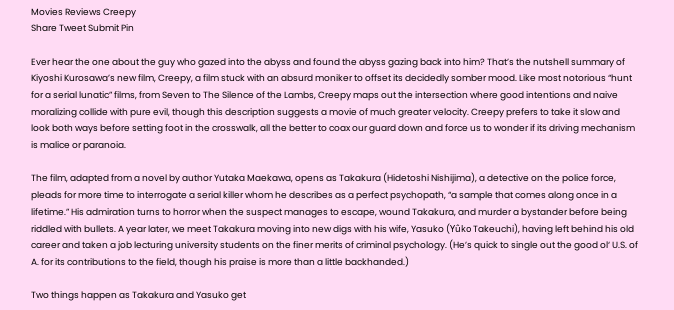Movies Reviews Creepy
Share Tweet Submit Pin

Ever hear the one about the guy who gazed into the abyss and found the abyss gazing back into him? That’s the nutshell summary of Kiyoshi Kurosawa’s new film, Creepy, a film stuck with an absurd moniker to offset its decidedly somber mood. Like most notorious “hunt for a serial lunatic” films, from Seven to The Silence of the Lambs, Creepy maps out the intersection where good intentions and naive moralizing collide with pure evil, though this description suggests a movie of much greater velocity. Creepy prefers to take it slow and look both ways before setting foot in the crosswalk, all the better to coax our guard down and force us to wonder if its driving mechanism is malice or paranoia.

The film, adapted from a novel by author Yutaka Maekawa, opens as Takakura (Hidetoshi Nishijima), a detective on the police force, pleads for more time to interrogate a serial killer whom he describes as a perfect psychopath, “a sample that comes along once in a lifetime.” His admiration turns to horror when the suspect manages to escape, wound Takakura, and murder a bystander before being riddled with bullets. A year later, we meet Takakura moving into new digs with his wife, Yasuko (Yûko Takeuchi), having left behind his old career and taken a job lecturing university students on the finer merits of criminal psychology. (He’s quick to single out the good ol‘ U.S. of A. for its contributions to the field, though his praise is more than a little backhanded.)

Two things happen as Takakura and Yasuko get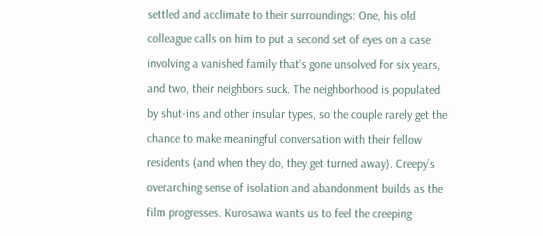settled and acclimate to their surroundings: One, his old colleague calls on him to put a second set of eyes on a case involving a vanished family that’s gone unsolved for six years, and two, their neighbors suck. The neighborhood is populated by shut-ins and other insular types, so the couple rarely get the chance to make meaningful conversation with their fellow residents (and when they do, they get turned away). Creepy’s overarching sense of isolation and abandonment builds as the film progresses. Kurosawa wants us to feel the creeping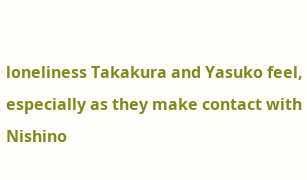loneliness Takakura and Yasuko feel, especially as they make contact with Nishino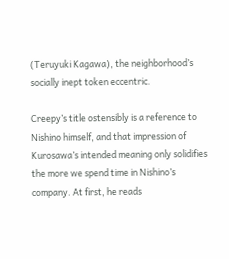(Teruyuki Kagawa), the neighborhood’s socially inept token eccentric.

Creepy’s title ostensibly is a reference to Nishino himself, and that impression of Kurosawa’s intended meaning only solidifies the more we spend time in Nishino’s company. At first, he reads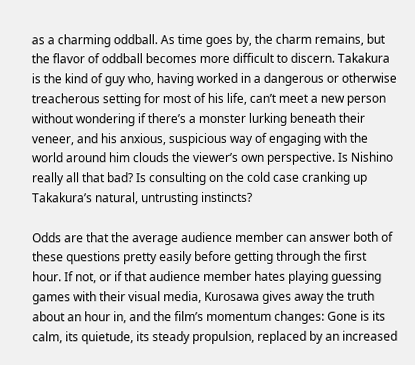as a charming oddball. As time goes by, the charm remains, but the flavor of oddball becomes more difficult to discern. Takakura is the kind of guy who, having worked in a dangerous or otherwise treacherous setting for most of his life, can’t meet a new person without wondering if there’s a monster lurking beneath their veneer, and his anxious, suspicious way of engaging with the world around him clouds the viewer’s own perspective. Is Nishino really all that bad? Is consulting on the cold case cranking up Takakura’s natural, untrusting instincts?

Odds are that the average audience member can answer both of these questions pretty easily before getting through the first hour. If not, or if that audience member hates playing guessing games with their visual media, Kurosawa gives away the truth about an hour in, and the film’s momentum changes: Gone is its calm, its quietude, its steady propulsion, replaced by an increased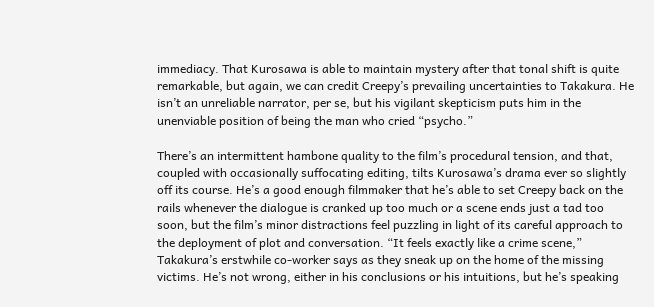immediacy. That Kurosawa is able to maintain mystery after that tonal shift is quite remarkable, but again, we can credit Creepy’s prevailing uncertainties to Takakura. He isn’t an unreliable narrator, per se, but his vigilant skepticism puts him in the unenviable position of being the man who cried “psycho.”

There’s an intermittent hambone quality to the film’s procedural tension, and that, coupled with occasionally suffocating editing, tilts Kurosawa’s drama ever so slightly off its course. He’s a good enough filmmaker that he’s able to set Creepy back on the rails whenever the dialogue is cranked up too much or a scene ends just a tad too soon, but the film’s minor distractions feel puzzling in light of its careful approach to the deployment of plot and conversation. “It feels exactly like a crime scene,” Takakura’s erstwhile co-worker says as they sneak up on the home of the missing victims. He’s not wrong, either in his conclusions or his intuitions, but he’s speaking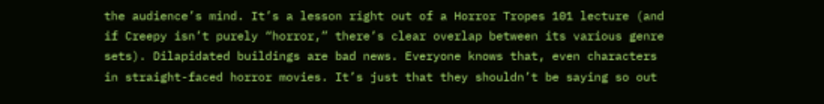the audience’s mind. It’s a lesson right out of a Horror Tropes 101 lecture (and if Creepy isn’t purely “horror,” there’s clear overlap between its various genre sets). Dilapidated buildings are bad news. Everyone knows that, even characters in straight-faced horror movies. It’s just that they shouldn’t be saying so out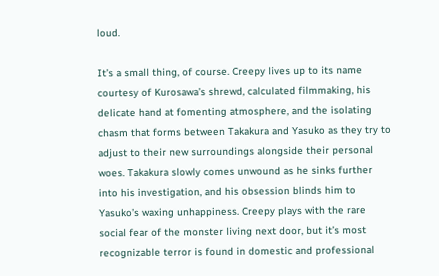loud.

It’s a small thing, of course. Creepy lives up to its name courtesy of Kurosawa’s shrewd, calculated filmmaking, his delicate hand at fomenting atmosphere, and the isolating chasm that forms between Takakura and Yasuko as they try to adjust to their new surroundings alongside their personal woes. Takakura slowly comes unwound as he sinks further into his investigation, and his obsession blinds him to Yasuko’s waxing unhappiness. Creepy plays with the rare social fear of the monster living next door, but it’s most recognizable terror is found in domestic and professional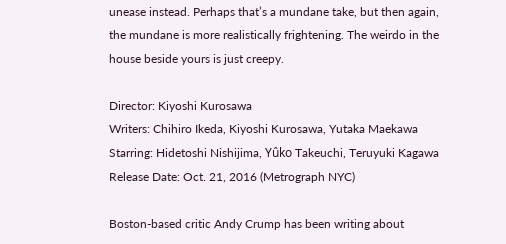unease instead. Perhaps that’s a mundane take, but then again, the mundane is more realistically frightening. The weirdo in the house beside yours is just creepy.

Director: Kiyoshi Kurosawa
Writers: Chihiro Ikeda, Kiyoshi Kurosawa, Yutaka Maekawa
Starring: Hidetoshi Nishijima, Yûko Takeuchi, Teruyuki Kagawa
Release Date: Oct. 21, 2016 (Metrograph NYC)

Boston-based critic Andy Crump has been writing about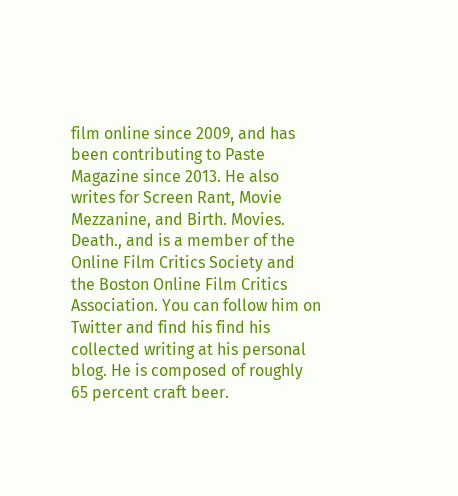film online since 2009, and has been contributing to Paste Magazine since 2013. He also writes for Screen Rant, Movie Mezzanine, and Birth. Movies. Death., and is a member of the Online Film Critics Society and the Boston Online Film Critics Association. You can follow him on Twitter and find his find his collected writing at his personal blog. He is composed of roughly 65 percent craft beer.